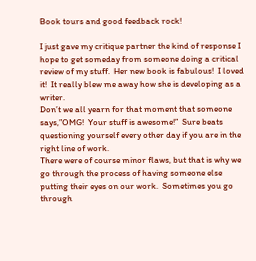Book tours and good feedback rock!

I just gave my critique partner the kind of response I hope to get someday from someone doing a critical review of my stuff.  Her new book is fabulous!  I loved it!  It really blew me away how she is developing as a writer.
Don’t we all yearn for that moment that someone says,”OMG!  Your stuff is awesome!”  Sure beats questioning yourself every other day if you are in the right line of work.
There were of course minor flaws, but that is why we go through the process of having someone else putting their eyes on our work.  Sometimes you go through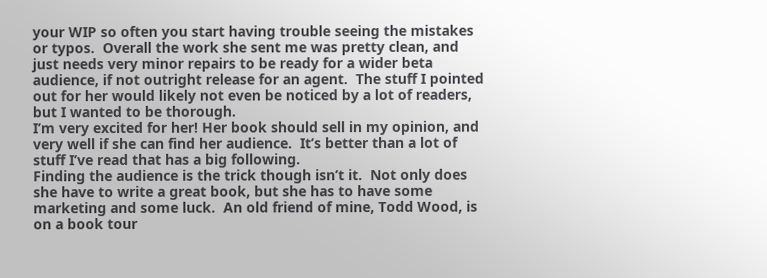your WIP so often you start having trouble seeing the mistakes or typos.  Overall the work she sent me was pretty clean, and just needs very minor repairs to be ready for a wider beta audience, if not outright release for an agent.  The stuff I pointed out for her would likely not even be noticed by a lot of readers, but I wanted to be thorough.
I’m very excited for her! Her book should sell in my opinion, and very well if she can find her audience.  It’s better than a lot of stuff I’ve read that has a big following.
Finding the audience is the trick though isn’t it.  Not only does she have to write a great book, but she has to have some marketing and some luck.  An old friend of mine, Todd Wood, is on a book tour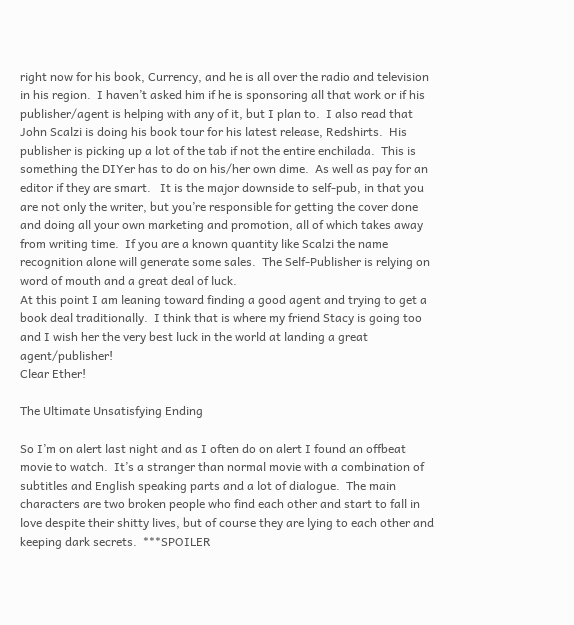right now for his book, Currency, and he is all over the radio and television in his region.  I haven’t asked him if he is sponsoring all that work or if his publisher/agent is helping with any of it, but I plan to.  I also read that John Scalzi is doing his book tour for his latest release, Redshirts.  His publisher is picking up a lot of the tab if not the entire enchilada.  This is something the DIYer has to do on his/her own dime.  As well as pay for an editor if they are smart.   It is the major downside to self-pub, in that you are not only the writer, but you’re responsible for getting the cover done and doing all your own marketing and promotion, all of which takes away from writing time.  If you are a known quantity like Scalzi the name recognition alone will generate some sales.  The Self-Publisher is relying on word of mouth and a great deal of luck.
At this point I am leaning toward finding a good agent and trying to get a book deal traditionally.  I think that is where my friend Stacy is going too and I wish her the very best luck in the world at landing a great agent/publisher!
Clear Ether!

The Ultimate Unsatisfying Ending

So I’m on alert last night and as I often do on alert I found an offbeat movie to watch.  It’s a stranger than normal movie with a combination of subtitles and English speaking parts and a lot of dialogue.  The main characters are two broken people who find each other and start to fall in love despite their shitty lives, but of course they are lying to each other and keeping dark secrets.  ***SPOILER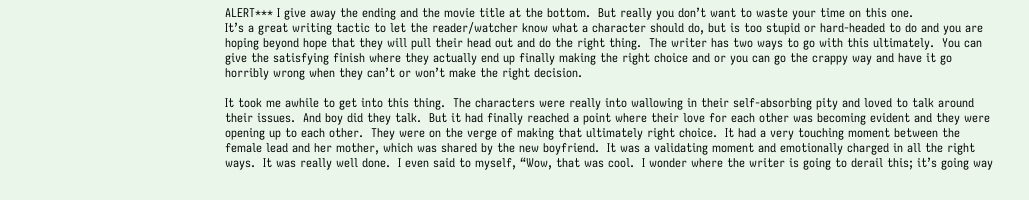ALERT*** I give away the ending and the movie title at the bottom.  But really you don’t want to waste your time on this one.
It’s a great writing tactic to let the reader/watcher know what a character should do, but is too stupid or hard-headed to do and you are hoping beyond hope that they will pull their head out and do the right thing.  The writer has two ways to go with this ultimately.  You can give the satisfying finish where they actually end up finally making the right choice and or you can go the crappy way and have it go horribly wrong when they can’t or won’t make the right decision.

It took me awhile to get into this thing.  The characters were really into wallowing in their self-absorbing pity and loved to talk around their issues.  And boy did they talk.  But it had finally reached a point where their love for each other was becoming evident and they were opening up to each other.  They were on the verge of making that ultimately right choice.  It had a very touching moment between the female lead and her mother, which was shared by the new boyfriend.  It was a validating moment and emotionally charged in all the right ways.  It was really well done.  I even said to myself, “Wow, that was cool.  I wonder where the writer is going to derail this; it’s going way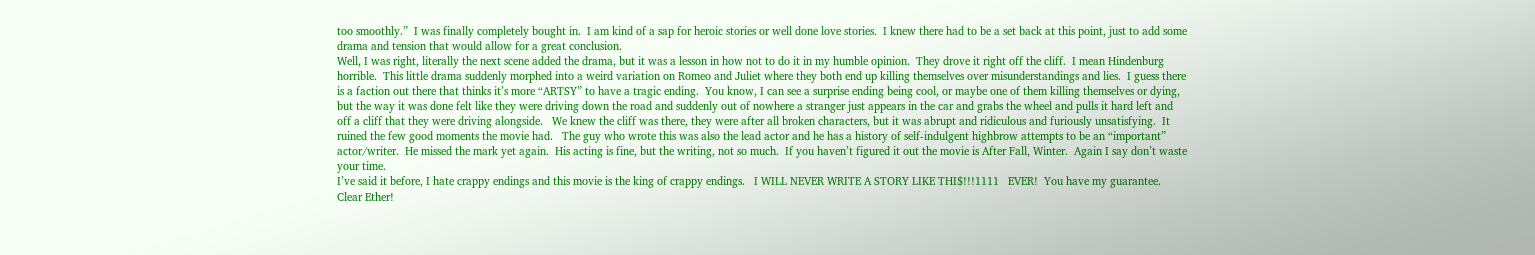too smoothly.”  I was finally completely bought in.  I am kind of a sap for heroic stories or well done love stories.  I knew there had to be a set back at this point, just to add some drama and tension that would allow for a great conclusion.
Well, I was right, literally the next scene added the drama, but it was a lesson in how not to do it in my humble opinion.  They drove it right off the cliff.  I mean Hindenburg horrible.  This little drama suddenly morphed into a weird variation on Romeo and Juliet where they both end up killing themselves over misunderstandings and lies.  I guess there is a faction out there that thinks it’s more “ARTSY” to have a tragic ending.  You know, I can see a surprise ending being cool, or maybe one of them killing themselves or dying, but the way it was done felt like they were driving down the road and suddenly out of nowhere a stranger just appears in the car and grabs the wheel and pulls it hard left and off a cliff that they were driving alongside.   We knew the cliff was there, they were after all broken characters, but it was abrupt and ridiculous and furiously unsatisfying.  It ruined the few good moments the movie had.   The guy who wrote this was also the lead actor and he has a history of self-indulgent highbrow attempts to be an “important” actor/writer.  He missed the mark yet again.  His acting is fine, but the writing, not so much.  If you haven’t figured it out the movie is After Fall, Winter.  Again I say don’t waste your time.
I’ve said it before, I hate crappy endings and this movie is the king of crappy endings.   I WILL NEVER WRITE A STORY LIKE THI$!!!1111   EVER!  You have my guarantee.
Clear Ether!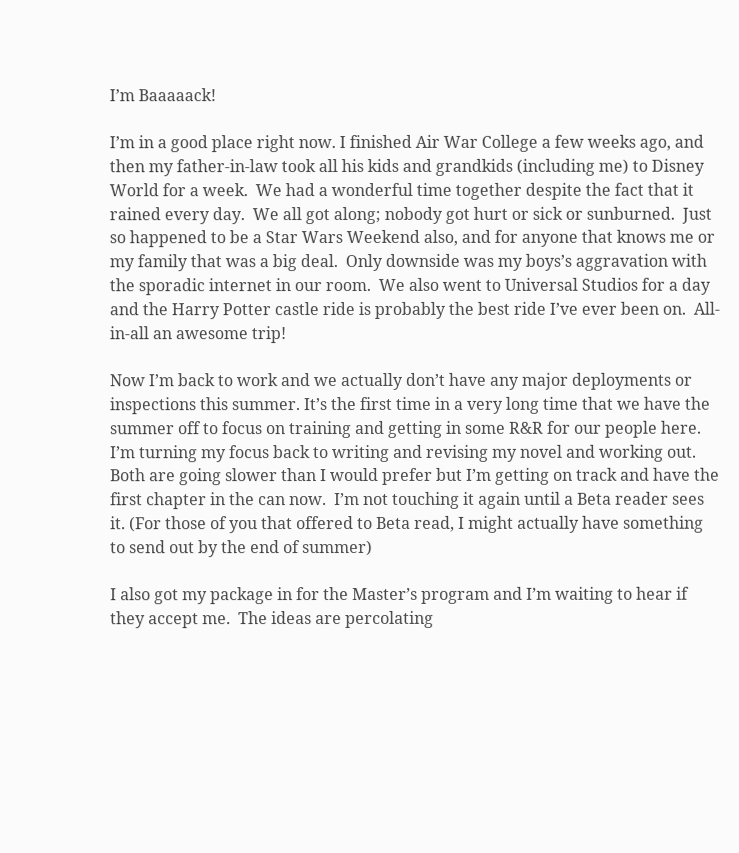I’m Baaaaack!

I’m in a good place right now. I finished Air War College a few weeks ago, and then my father-in-law took all his kids and grandkids (including me) to Disney World for a week.  We had a wonderful time together despite the fact that it rained every day.  We all got along; nobody got hurt or sick or sunburned.  Just so happened to be a Star Wars Weekend also, and for anyone that knows me or my family that was a big deal.  Only downside was my boys’s aggravation with the sporadic internet in our room.  We also went to Universal Studios for a day and the Harry Potter castle ride is probably the best ride I’ve ever been on.  All-in-all an awesome trip!

Now I’m back to work and we actually don’t have any major deployments or inspections this summer. It’s the first time in a very long time that we have the summer off to focus on training and getting in some R&R for our people here.  I’m turning my focus back to writing and revising my novel and working out.  Both are going slower than I would prefer but I’m getting on track and have the first chapter in the can now.  I’m not touching it again until a Beta reader sees it. (For those of you that offered to Beta read, I might actually have something to send out by the end of summer)

I also got my package in for the Master’s program and I’m waiting to hear if they accept me.  The ideas are percolating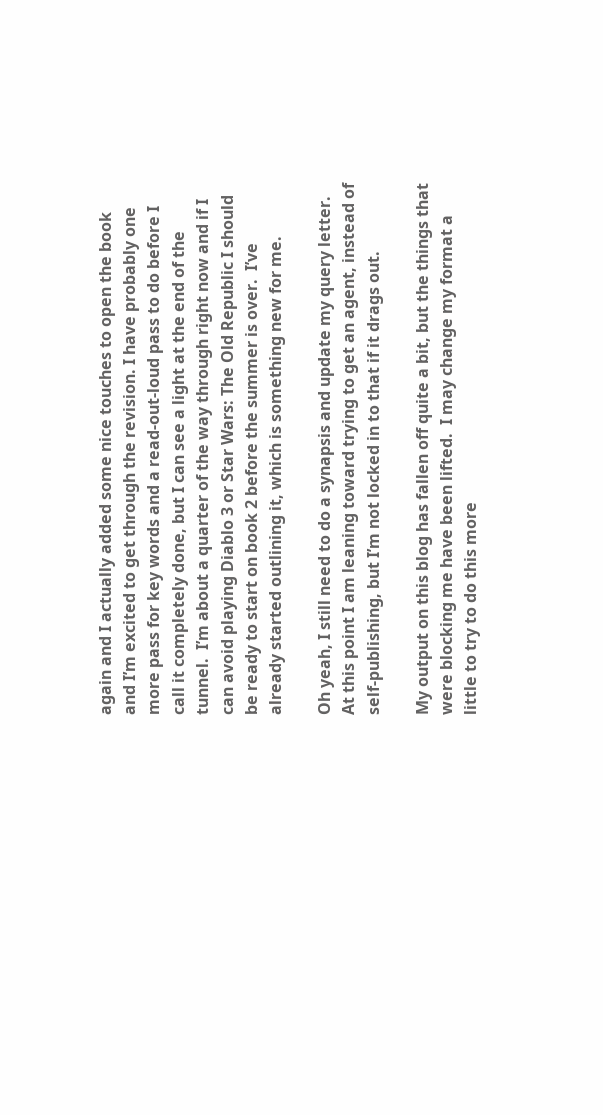again and I actually added some nice touches to open the book and I’m excited to get through the revision. I have probably one more pass for key words and a read-out-loud pass to do before I call it completely done, but I can see a light at the end of the tunnel.  I’m about a quarter of the way through right now and if I can avoid playing Diablo 3 or Star Wars: The Old Republic I should be ready to start on book 2 before the summer is over.  I’ve already started outlining it, which is something new for me.

Oh yeah, I still need to do a synapsis and update my query letter.  At this point I am leaning toward trying to get an agent, instead of self-publishing, but I’m not locked in to that if it drags out.

My output on this blog has fallen off quite a bit, but the things that were blocking me have been lifted.  I may change my format a little to try to do this more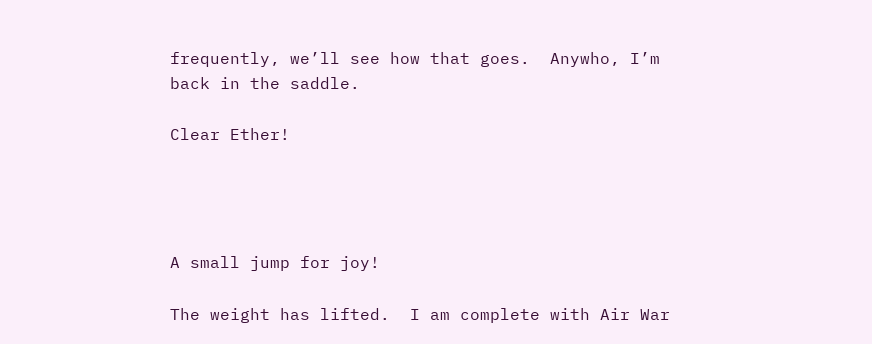frequently, we’ll see how that goes.  Anywho, I’m back in the saddle.

Clear Ether!




A small jump for joy!

The weight has lifted.  I am complete with Air War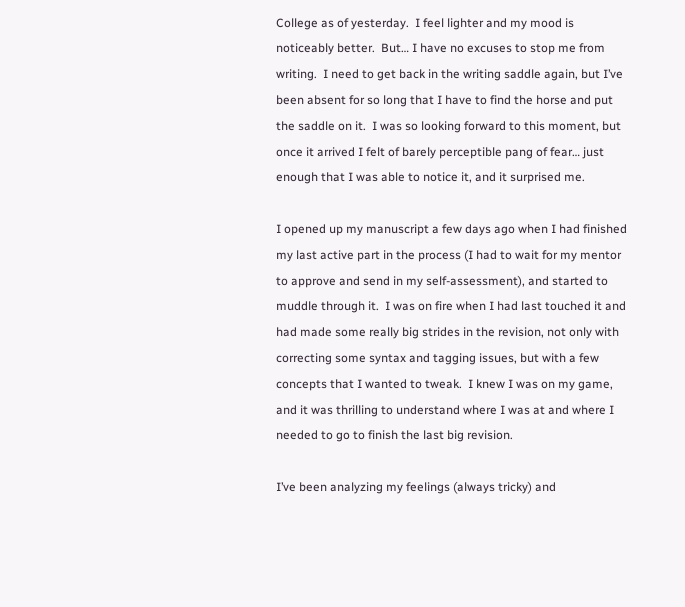College as of yesterday.  I feel lighter and my mood is noticeably better.  But… I have no excuses to stop me from writing.  I need to get back in the writing saddle again, but I’ve been absent for so long that I have to find the horse and put the saddle on it.  I was so looking forward to this moment, but once it arrived I felt of barely perceptible pang of fear… just enough that I was able to notice it, and it surprised me.

I opened up my manuscript a few days ago when I had finished my last active part in the process (I had to wait for my mentor to approve and send in my self-assessment), and started to muddle through it.  I was on fire when I had last touched it and had made some really big strides in the revision, not only with correcting some syntax and tagging issues, but with a few concepts that I wanted to tweak.  I knew I was on my game, and it was thrilling to understand where I was at and where I needed to go to finish the last big revision.

I’ve been analyzing my feelings (always tricky) and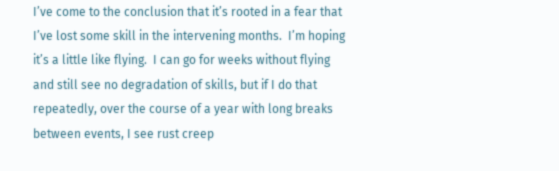I’ve come to the conclusion that it’s rooted in a fear that I’ve lost some skill in the intervening months.  I’m hoping it’s a little like flying.  I can go for weeks without flying and still see no degradation of skills, but if I do that repeatedly, over the course of a year with long breaks between events, I see rust creep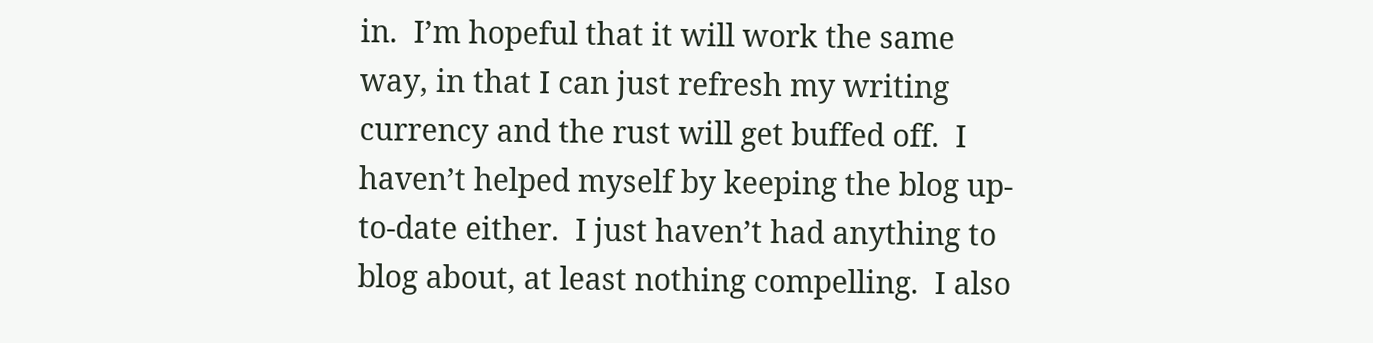in.  I’m hopeful that it will work the same way, in that I can just refresh my writing currency and the rust will get buffed off.  I haven’t helped myself by keeping the blog up-to-date either.  I just haven’t had anything to blog about, at least nothing compelling.  I also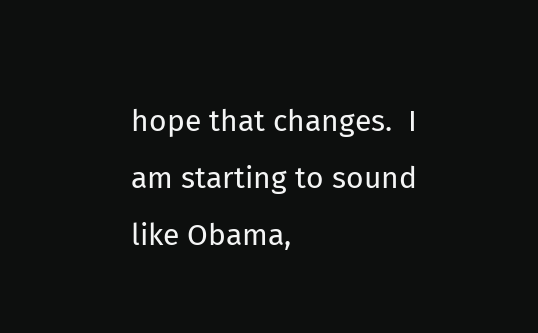hope that changes.  I am starting to sound like Obama,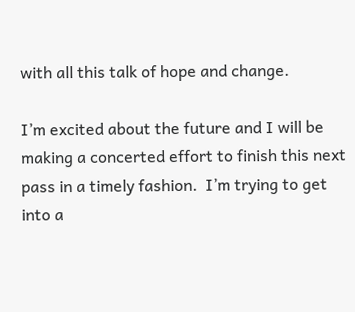with all this talk of hope and change.

I’m excited about the future and I will be making a concerted effort to finish this next pass in a timely fashion.  I’m trying to get into a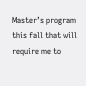Master’s program this fall that will require me to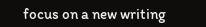focus on a new writing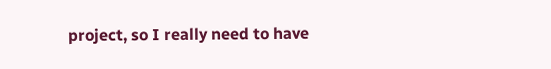project, so I really need to have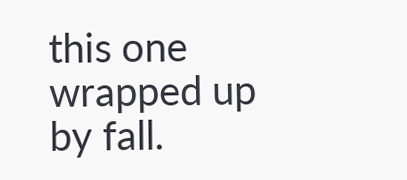this one wrapped up by fall.